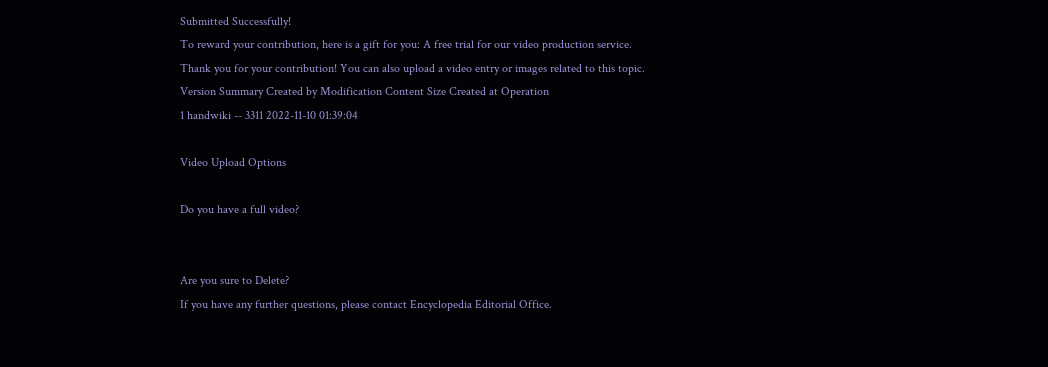Submitted Successfully!
To reward your contribution, here is a gift for you: A free trial for our video production service.
Thank you for your contribution! You can also upload a video entry or images related to this topic.
Version Summary Created by Modification Content Size Created at Operation
1 handwiki -- 3311 2022-11-10 01:39:04

Video Upload Options

Do you have a full video?


Are you sure to Delete?
If you have any further questions, please contact Encyclopedia Editorial Office.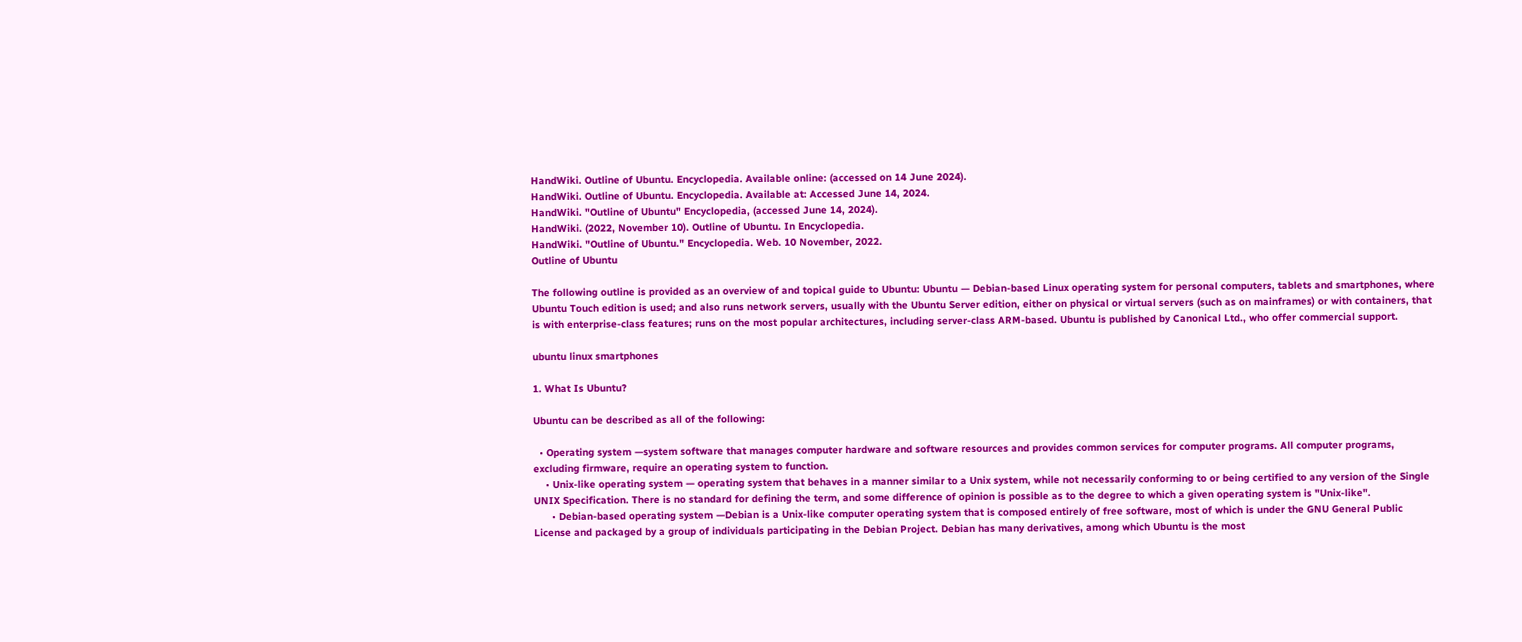HandWiki. Outline of Ubuntu. Encyclopedia. Available online: (accessed on 14 June 2024).
HandWiki. Outline of Ubuntu. Encyclopedia. Available at: Accessed June 14, 2024.
HandWiki. "Outline of Ubuntu" Encyclopedia, (accessed June 14, 2024).
HandWiki. (2022, November 10). Outline of Ubuntu. In Encyclopedia.
HandWiki. "Outline of Ubuntu." Encyclopedia. Web. 10 November, 2022.
Outline of Ubuntu

The following outline is provided as an overview of and topical guide to Ubuntu: Ubuntu — Debian-based Linux operating system for personal computers, tablets and smartphones, where Ubuntu Touch edition is used; and also runs network servers, usually with the Ubuntu Server edition, either on physical or virtual servers (such as on mainframes) or with containers, that is with enterprise-class features; runs on the most popular architectures, including server-class ARM-based. Ubuntu is published by Canonical Ltd., who offer commercial support.

ubuntu linux smartphones

1. What Is Ubuntu?

Ubuntu can be described as all of the following:

  • Operating system —system software that manages computer hardware and software resources and provides common services for computer programs. All computer programs, excluding firmware, require an operating system to function.
    • Unix-like operating system — operating system that behaves in a manner similar to a Unix system, while not necessarily conforming to or being certified to any version of the Single UNIX Specification. There is no standard for defining the term, and some difference of opinion is possible as to the degree to which a given operating system is "Unix-like".
      • Debian-based operating system —Debian is a Unix-like computer operating system that is composed entirely of free software, most of which is under the GNU General Public License and packaged by a group of individuals participating in the Debian Project. Debian has many derivatives, among which Ubuntu is the most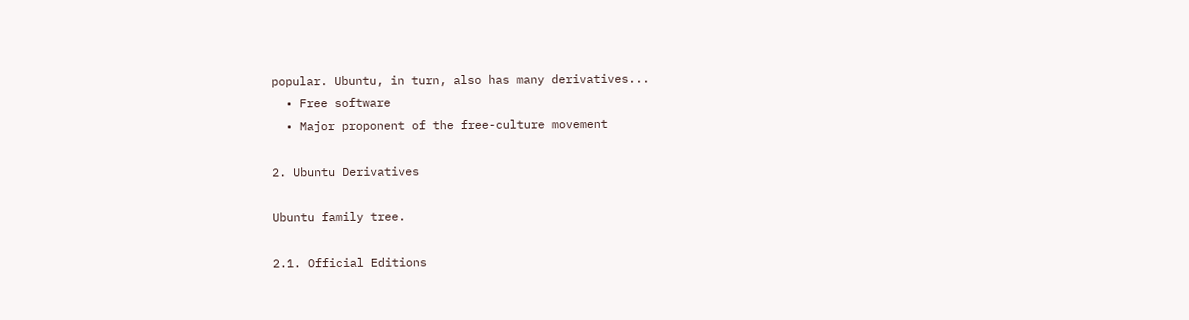popular. Ubuntu, in turn, also has many derivatives...
  • Free software
  • Major proponent of the free-culture movement

2. Ubuntu Derivatives

Ubuntu family tree.

2.1. Official Editions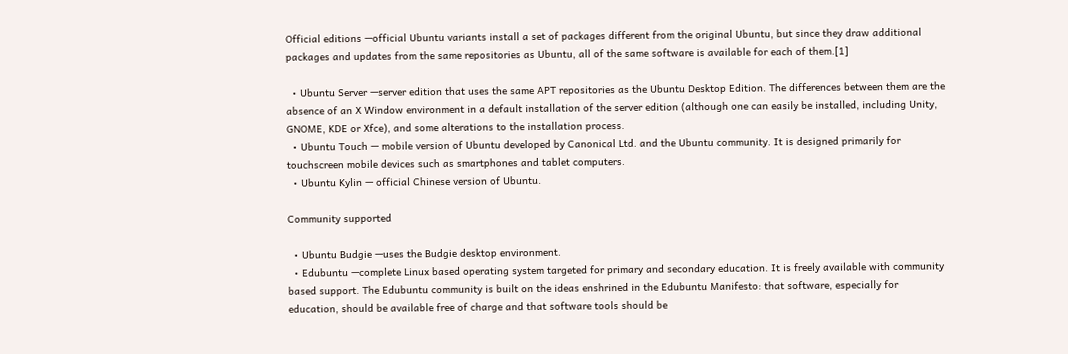Official editions —official Ubuntu variants install a set of packages different from the original Ubuntu, but since they draw additional packages and updates from the same repositories as Ubuntu, all of the same software is available for each of them.[1]

  • Ubuntu Server —server edition that uses the same APT repositories as the Ubuntu Desktop Edition. The differences between them are the absence of an X Window environment in a default installation of the server edition (although one can easily be installed, including Unity, GNOME, KDE or Xfce), and some alterations to the installation process.
  • Ubuntu Touch — mobile version of Ubuntu developed by Canonical Ltd. and the Ubuntu community. It is designed primarily for touchscreen mobile devices such as smartphones and tablet computers.
  • Ubuntu Kylin — official Chinese version of Ubuntu.

Community supported

  • Ubuntu Budgie —uses the Budgie desktop environment.
  • Edubuntu —complete Linux based operating system targeted for primary and secondary education. It is freely available with community based support. The Edubuntu community is built on the ideas enshrined in the Edubuntu Manifesto: that software, especially for education, should be available free of charge and that software tools should be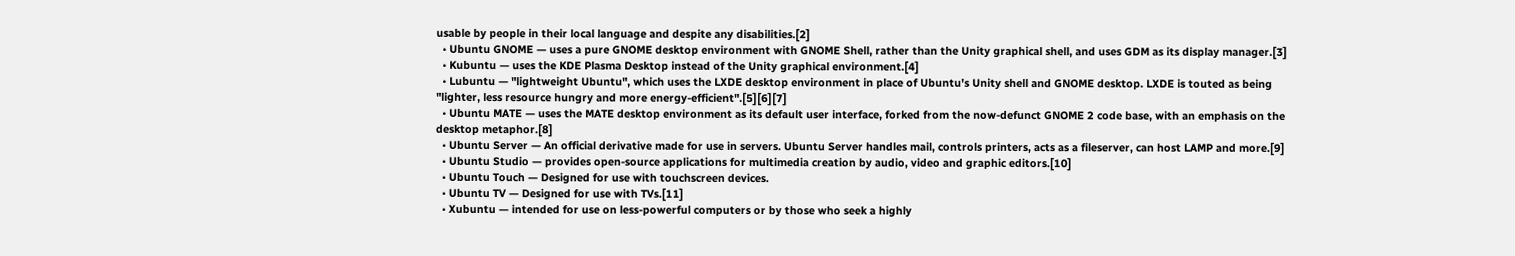usable by people in their local language and despite any disabilities.[2]
  • Ubuntu GNOME — uses a pure GNOME desktop environment with GNOME Shell, rather than the Unity graphical shell, and uses GDM as its display manager.[3]
  • Kubuntu — uses the KDE Plasma Desktop instead of the Unity graphical environment.[4]
  • Lubuntu — "lightweight Ubuntu", which uses the LXDE desktop environment in place of Ubuntu's Unity shell and GNOME desktop. LXDE is touted as being "lighter, less resource hungry and more energy-efficient".[5][6][7]
  • Ubuntu MATE — uses the MATE desktop environment as its default user interface, forked from the now-defunct GNOME 2 code base, with an emphasis on the desktop metaphor.[8]
  • Ubuntu Server — An official derivative made for use in servers. Ubuntu Server handles mail, controls printers, acts as a fileserver, can host LAMP and more.[9]
  • Ubuntu Studio — provides open-source applications for multimedia creation by audio, video and graphic editors.[10]
  • Ubuntu Touch — Designed for use with touchscreen devices.
  • Ubuntu TV — Designed for use with TVs.[11]
  • Xubuntu — intended for use on less-powerful computers or by those who seek a highly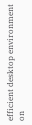efficient desktop environment on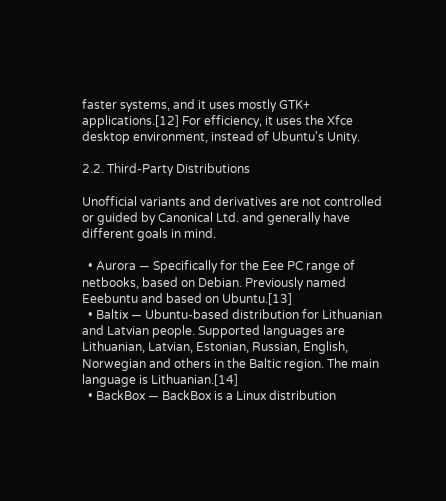faster systems, and it uses mostly GTK+ applications.[12] For efficiency, it uses the Xfce desktop environment, instead of Ubuntu's Unity.

2.2. Third-Party Distributions

Unofficial variants and derivatives are not controlled or guided by Canonical Ltd. and generally have different goals in mind.

  • Aurora — Specifically for the Eee PC range of netbooks, based on Debian. Previously named Eeebuntu and based on Ubuntu.[13]
  • Baltix — Ubuntu-based distribution for Lithuanian and Latvian people. Supported languages are Lithuanian, Latvian, Estonian, Russian, English, Norwegian and others in the Baltic region. The main language is Lithuanian.[14]
  • BackBox — BackBox is a Linux distribution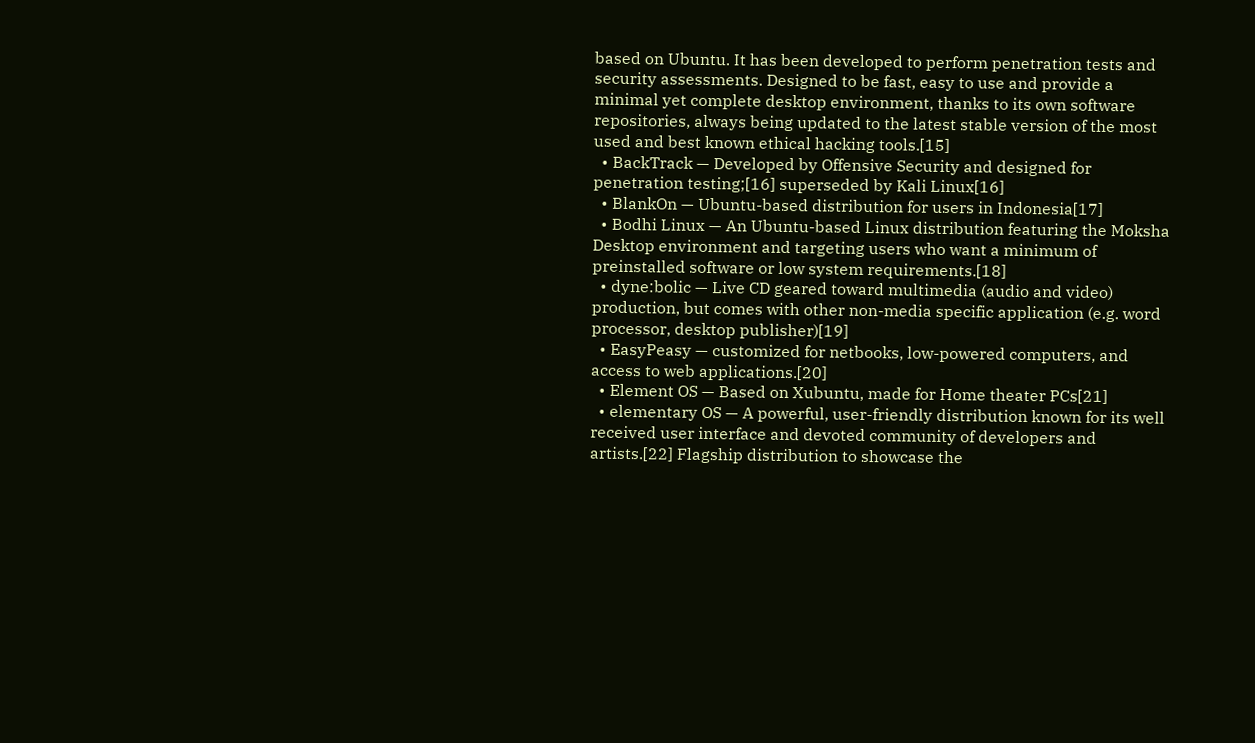based on Ubuntu. It has been developed to perform penetration tests and security assessments. Designed to be fast, easy to use and provide a minimal yet complete desktop environment, thanks to its own software repositories, always being updated to the latest stable version of the most used and best known ethical hacking tools.[15]
  • BackTrack — Developed by Offensive Security and designed for penetration testing;[16] superseded by Kali Linux[16]
  • BlankOn — Ubuntu-based distribution for users in Indonesia[17]
  • Bodhi Linux — An Ubuntu-based Linux distribution featuring the Moksha Desktop environment and targeting users who want a minimum of preinstalled software or low system requirements.[18]
  • dyne:bolic — Live CD geared toward multimedia (audio and video) production, but comes with other non-media specific application (e.g. word processor, desktop publisher)[19]
  • EasyPeasy — customized for netbooks, low-powered computers, and access to web applications.[20]
  • Element OS — Based on Xubuntu, made for Home theater PCs[21]
  • elementary OS — A powerful, user-friendly distribution known for its well received user interface and devoted community of developers and artists.[22] Flagship distribution to showcase the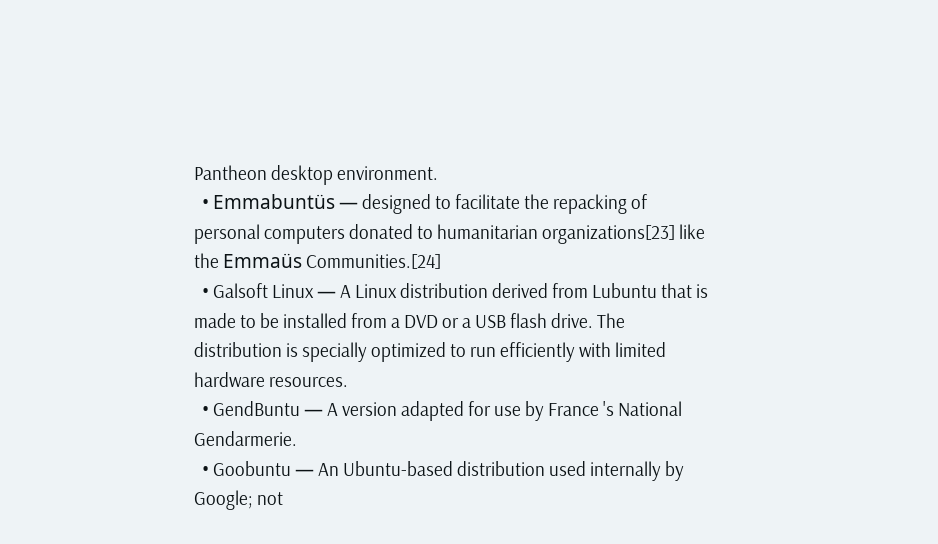Pantheon desktop environment.
  • Emmabuntüs — designed to facilitate the repacking of personal computers donated to humanitarian organizations[23] like the Emmaüs Communities.[24]
  • Galsoft Linux — A Linux distribution derived from Lubuntu that is made to be installed from a DVD or a USB flash drive. The distribution is specially optimized to run efficiently with limited hardware resources.
  • GendBuntu — A version adapted for use by France 's National Gendarmerie.
  • Goobuntu — An Ubuntu-based distribution used internally by Google; not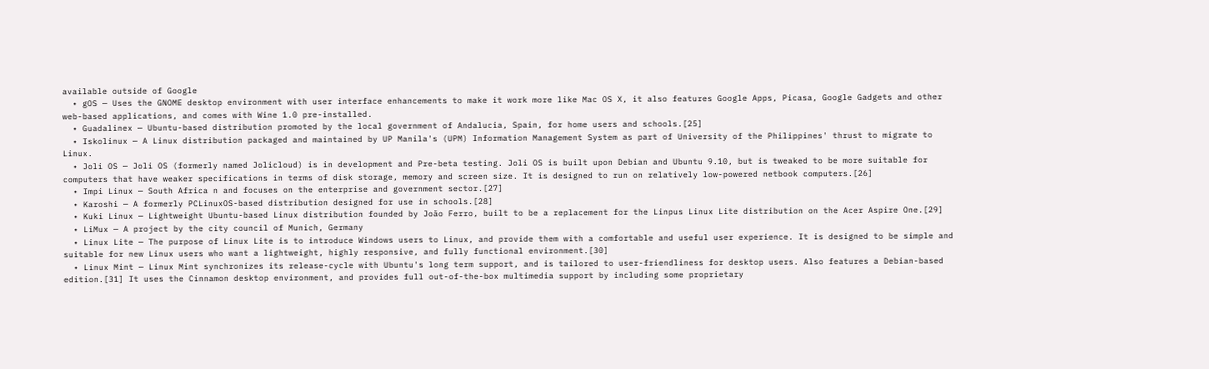available outside of Google
  • gOS — Uses the GNOME desktop environment with user interface enhancements to make it work more like Mac OS X, it also features Google Apps, Picasa, Google Gadgets and other web-based applications, and comes with Wine 1.0 pre-installed.
  • Guadalinex — Ubuntu-based distribution promoted by the local government of Andalucia, Spain, for home users and schools.[25]
  • Iskolinux — A Linux distribution packaged and maintained by UP Manila's (UPM) Information Management System as part of University of the Philippines' thrust to migrate to Linux.
  • Joli OS — Joli OS (formerly named Jolicloud) is in development and Pre-beta testing. Joli OS is built upon Debian and Ubuntu 9.10, but is tweaked to be more suitable for computers that have weaker specifications in terms of disk storage, memory and screen size. It is designed to run on relatively low-powered netbook computers.[26]
  • Impi Linux — South Africa n and focuses on the enterprise and government sector.[27]
  • Karoshi — A formerly PCLinuxOS-based distribution designed for use in schools.[28]
  • Kuki Linux — Lightweight Ubuntu-based Linux distribution founded by João Ferro, built to be a replacement for the Linpus Linux Lite distribution on the Acer Aspire One.[29]
  • LiMux — A project by the city council of Munich, Germany
  • Linux Lite — The purpose of Linux Lite is to introduce Windows users to Linux, and provide them with a comfortable and useful user experience. It is designed to be simple and suitable for new Linux users who want a lightweight, highly responsive, and fully functional environment.[30]
  • Linux Mint — Linux Mint synchronizes its release-cycle with Ubuntu's long term support, and is tailored to user-friendliness for desktop users. Also features a Debian-based edition.[31] It uses the Cinnamon desktop environment, and provides full out-of-the-box multimedia support by including some proprietary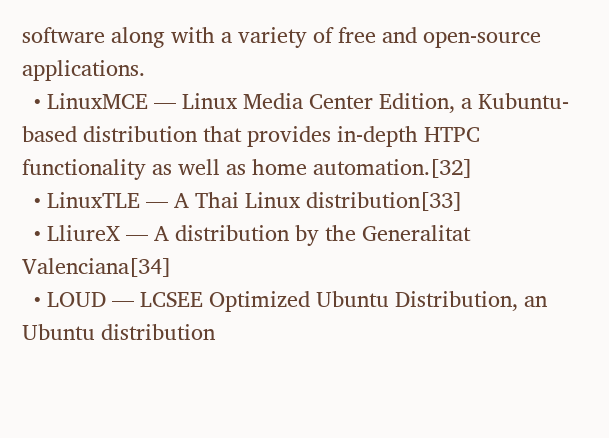software along with a variety of free and open-source applications.
  • LinuxMCE — Linux Media Center Edition, a Kubuntu-based distribution that provides in-depth HTPC functionality as well as home automation.[32]
  • LinuxTLE — A Thai Linux distribution[33]
  • LliureX — A distribution by the Generalitat Valenciana[34]
  • LOUD — LCSEE Optimized Ubuntu Distribution, an Ubuntu distribution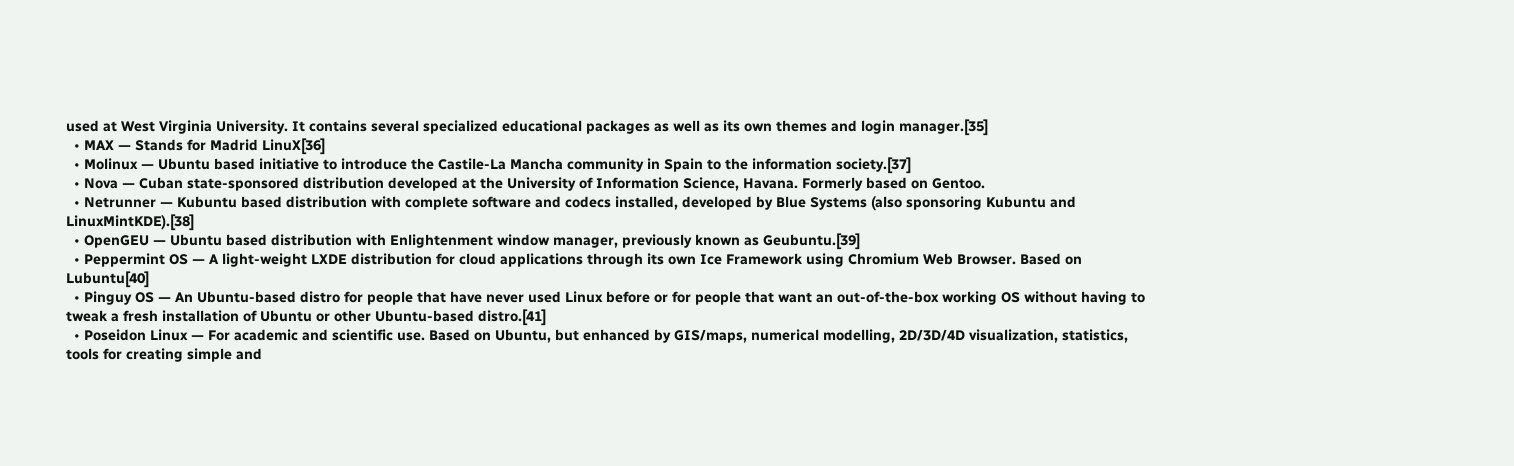used at West Virginia University. It contains several specialized educational packages as well as its own themes and login manager.[35]
  • MAX — Stands for Madrid LinuX[36]
  • Molinux — Ubuntu based initiative to introduce the Castile-La Mancha community in Spain to the information society.[37]
  • Nova — Cuban state-sponsored distribution developed at the University of Information Science, Havana. Formerly based on Gentoo.
  • Netrunner — Kubuntu based distribution with complete software and codecs installed, developed by Blue Systems (also sponsoring Kubuntu and LinuxMintKDE).[38]
  • OpenGEU — Ubuntu based distribution with Enlightenment window manager, previously known as Geubuntu.[39]
  • Peppermint OS — A light-weight LXDE distribution for cloud applications through its own Ice Framework using Chromium Web Browser. Based on Lubuntu[40]
  • Pinguy OS — An Ubuntu-based distro for people that have never used Linux before or for people that want an out-of-the-box working OS without having to tweak a fresh installation of Ubuntu or other Ubuntu-based distro.[41]
  • Poseidon Linux — For academic and scientific use. Based on Ubuntu, but enhanced by GIS/maps, numerical modelling, 2D/3D/4D visualization, statistics, tools for creating simple and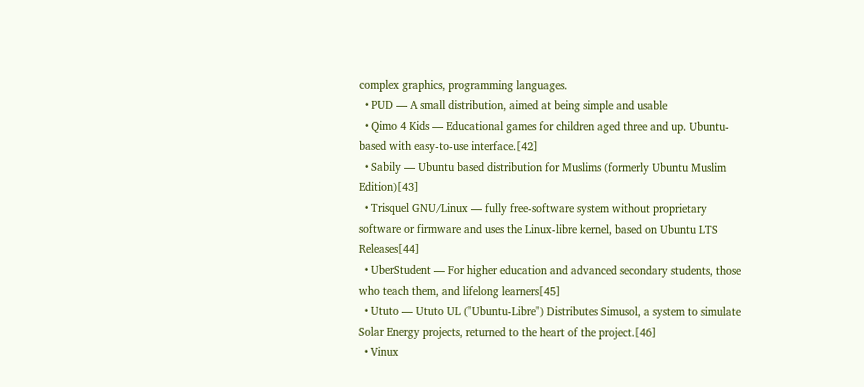complex graphics, programming languages.
  • PUD — A small distribution, aimed at being simple and usable
  • Qimo 4 Kids — Educational games for children aged three and up. Ubuntu-based with easy-to-use interface.[42]
  • Sabily — Ubuntu based distribution for Muslims (formerly Ubuntu Muslim Edition)[43]
  • Trisquel GNU/Linux — fully free-software system without proprietary software or firmware and uses the Linux-libre kernel, based on Ubuntu LTS Releases[44]
  • UberStudent — For higher education and advanced secondary students, those who teach them, and lifelong learners[45]
  • Ututo — Ututo UL ("Ubuntu-Libre") Distributes Simusol, a system to simulate Solar Energy projects, returned to the heart of the project.[46]
  • Vinux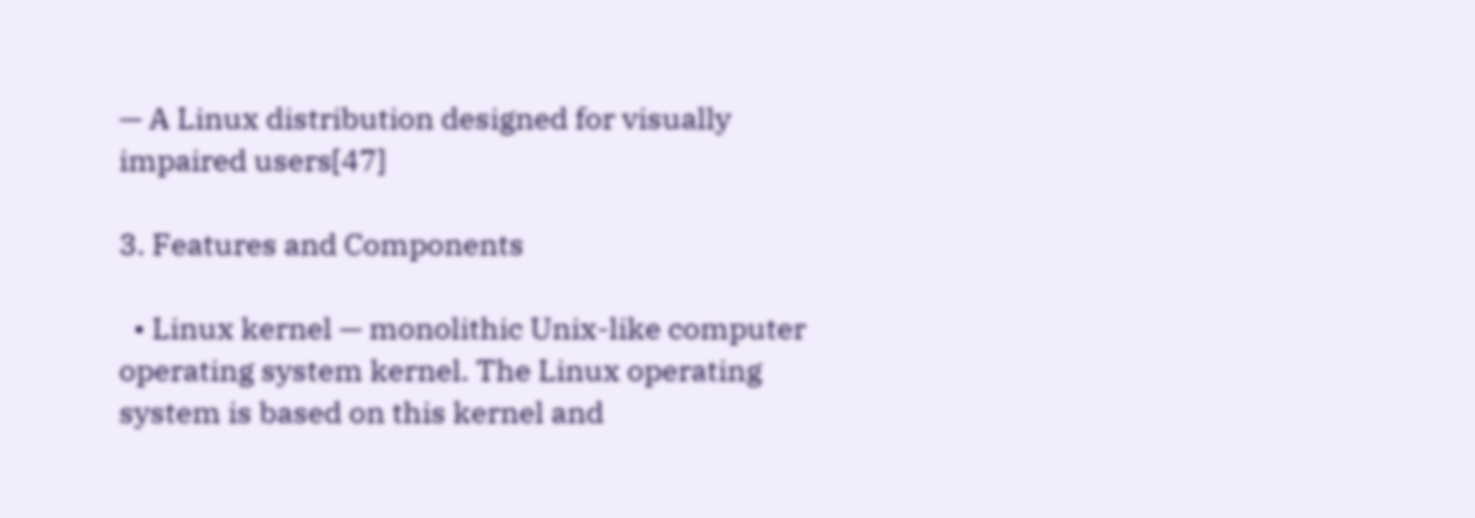— A Linux distribution designed for visually impaired users[47]

3. Features and Components

  • Linux kernel — monolithic Unix-like computer operating system kernel. The Linux operating system is based on this kernel and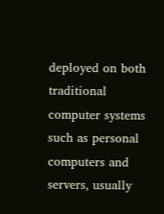deployed on both traditional computer systems such as personal computers and servers, usually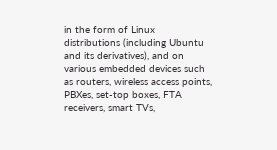in the form of Linux distributions (including Ubuntu and its derivatives), and on various embedded devices such as routers, wireless access points, PBXes, set-top boxes, FTA receivers, smart TVs,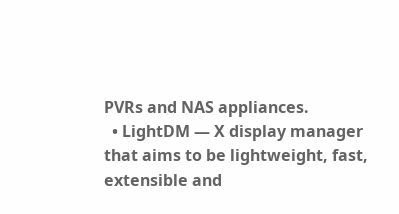PVRs and NAS appliances.
  • LightDM — X display manager that aims to be lightweight, fast, extensible and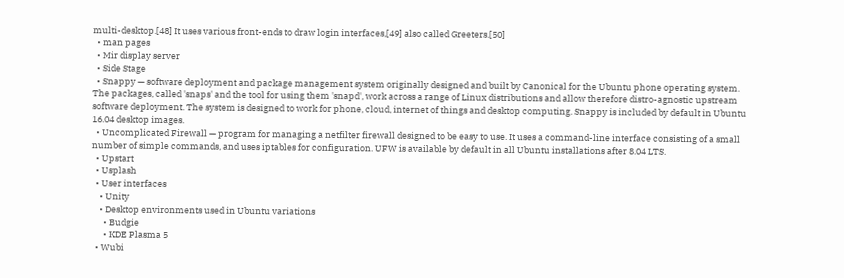multi-desktop.[48] It uses various front-ends to draw login interfaces,[49] also called Greeters.[50]
  • man pages
  • Mir display server
  • Side Stage
  • Snappy — software deployment and package management system originally designed and built by Canonical for the Ubuntu phone operating system. The packages, called 'snaps' and the tool for using them 'snapd', work across a range of Linux distributions and allow therefore distro-agnostic upstream software deployment. The system is designed to work for phone, cloud, internet of things and desktop computing. Snappy is included by default in Ubuntu 16.04 desktop images.
  • Uncomplicated Firewall — program for managing a netfilter firewall designed to be easy to use. It uses a command-line interface consisting of a small number of simple commands, and uses iptables for configuration. UFW is available by default in all Ubuntu installations after 8.04 LTS.
  • Upstart
  • Usplash
  • User interfaces
    • Unity
    • Desktop environments used in Ubuntu variations
      • Budgie
      • KDE Plasma 5
  • Wubi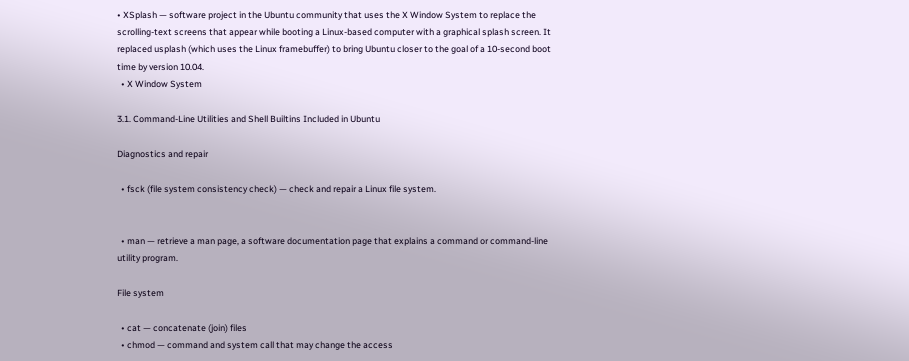• XSplash — software project in the Ubuntu community that uses the X Window System to replace the scrolling-text screens that appear while booting a Linux-based computer with a graphical splash screen. It replaced usplash (which uses the Linux framebuffer) to bring Ubuntu closer to the goal of a 10-second boot time by version 10.04.
  • X Window System

3.1. Command-Line Utilities and Shell Builtins Included in Ubuntu

Diagnostics and repair

  • fsck (file system consistency check) — check and repair a Linux file system.


  • man — retrieve a man page, a software documentation page that explains a command or command-line utility program.

File system

  • cat — concatenate (join) files
  • chmod — command and system call that may change the access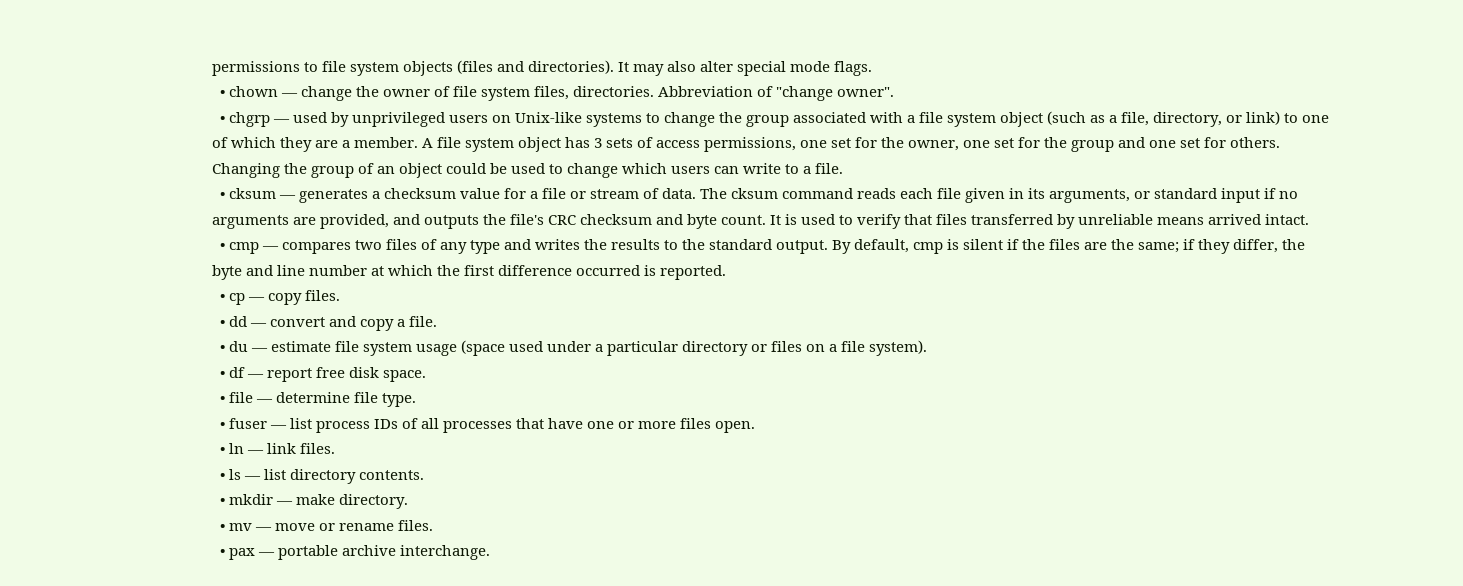permissions to file system objects (files and directories). It may also alter special mode flags.
  • chown — change the owner of file system files, directories. Abbreviation of "change owner".
  • chgrp — used by unprivileged users on Unix-like systems to change the group associated with a file system object (such as a file, directory, or link) to one of which they are a member. A file system object has 3 sets of access permissions, one set for the owner, one set for the group and one set for others. Changing the group of an object could be used to change which users can write to a file.
  • cksum — generates a checksum value for a file or stream of data. The cksum command reads each file given in its arguments, or standard input if no arguments are provided, and outputs the file's CRC checksum and byte count. It is used to verify that files transferred by unreliable means arrived intact.
  • cmp — compares two files of any type and writes the results to the standard output. By default, cmp is silent if the files are the same; if they differ, the byte and line number at which the first difference occurred is reported.
  • cp — copy files.
  • dd — convert and copy a file.
  • du — estimate file system usage (space used under a particular directory or files on a file system).
  • df — report free disk space.
  • file — determine file type.
  • fuser — list process IDs of all processes that have one or more files open.
  • ln — link files.
  • ls — list directory contents.
  • mkdir — make directory.
  • mv — move or rename files.
  • pax — portable archive interchange.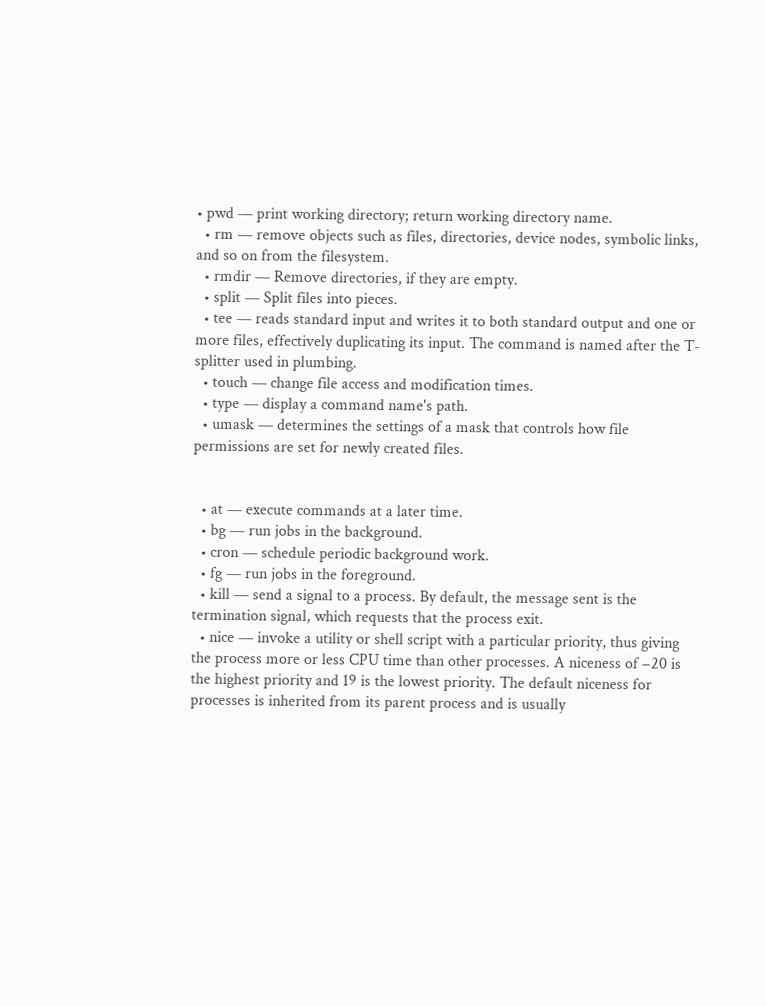• pwd — print working directory; return working directory name.
  • rm — remove objects such as files, directories, device nodes, symbolic links, and so on from the filesystem.
  • rmdir — Remove directories, if they are empty.
  • split — Split files into pieces.
  • tee — reads standard input and writes it to both standard output and one or more files, effectively duplicating its input. The command is named after the T-splitter used in plumbing.
  • touch — change file access and modification times.
  • type — display a command name's path.
  • umask — determines the settings of a mask that controls how file permissions are set for newly created files.


  • at — execute commands at a later time.
  • bg — run jobs in the background.
  • cron — schedule periodic background work.
  • fg — run jobs in the foreground.
  • kill — send a signal to a process. By default, the message sent is the termination signal, which requests that the process exit.
  • nice — invoke a utility or shell script with a particular priority, thus giving the process more or less CPU time than other processes. A niceness of −20 is the highest priority and 19 is the lowest priority. The default niceness for processes is inherited from its parent process and is usually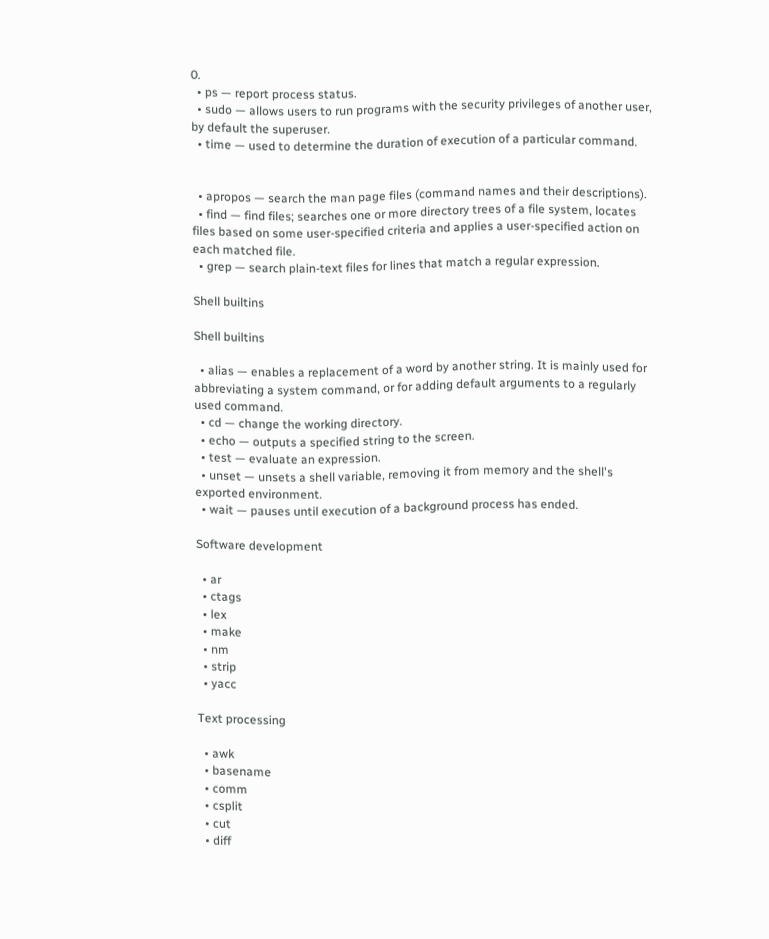0.
  • ps — report process status.
  • sudo — allows users to run programs with the security privileges of another user, by default the superuser.
  • time — used to determine the duration of execution of a particular command.


  • apropos — search the man page files (command names and their descriptions).
  • find — find files; searches one or more directory trees of a file system, locates files based on some user-specified criteria and applies a user-specified action on each matched file.
  • grep — search plain-text files for lines that match a regular expression.

Shell builtins

Shell builtins

  • alias — enables a replacement of a word by another string. It is mainly used for abbreviating a system command, or for adding default arguments to a regularly used command.
  • cd — change the working directory.
  • echo — outputs a specified string to the screen.
  • test — evaluate an expression.
  • unset — unsets a shell variable, removing it from memory and the shell's exported environment.
  • wait — pauses until execution of a background process has ended.

Software development

  • ar
  • ctags
  • lex
  • make
  • nm
  • strip
  • yacc

Text processing

  • awk
  • basename
  • comm
  • csplit
  • cut
  • diff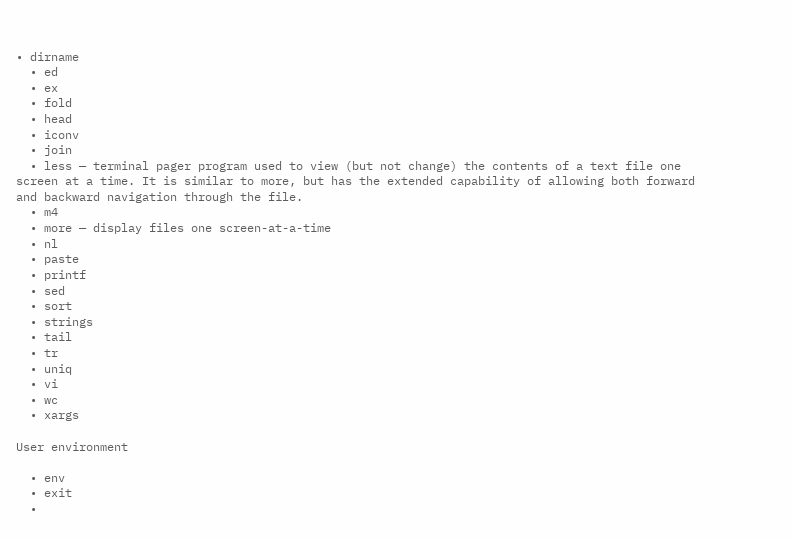• dirname
  • ed
  • ex
  • fold
  • head
  • iconv
  • join
  • less — terminal pager program used to view (but not change) the contents of a text file one screen at a time. It is similar to more, but has the extended capability of allowing both forward and backward navigation through the file.
  • m4
  • more — display files one screen-at-a-time
  • nl
  • paste
  • printf
  • sed
  • sort
  • strings
  • tail
  • tr
  • uniq
  • vi
  • wc
  • xargs

User environment

  • env
  • exit
  •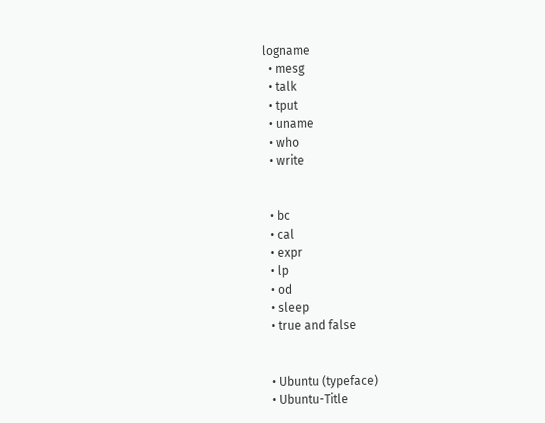logname
  • mesg
  • talk
  • tput
  • uname
  • who
  • write


  • bc
  • cal
  • expr
  • lp
  • od
  • sleep
  • true and false


  • Ubuntu (typeface)
  • Ubuntu-Title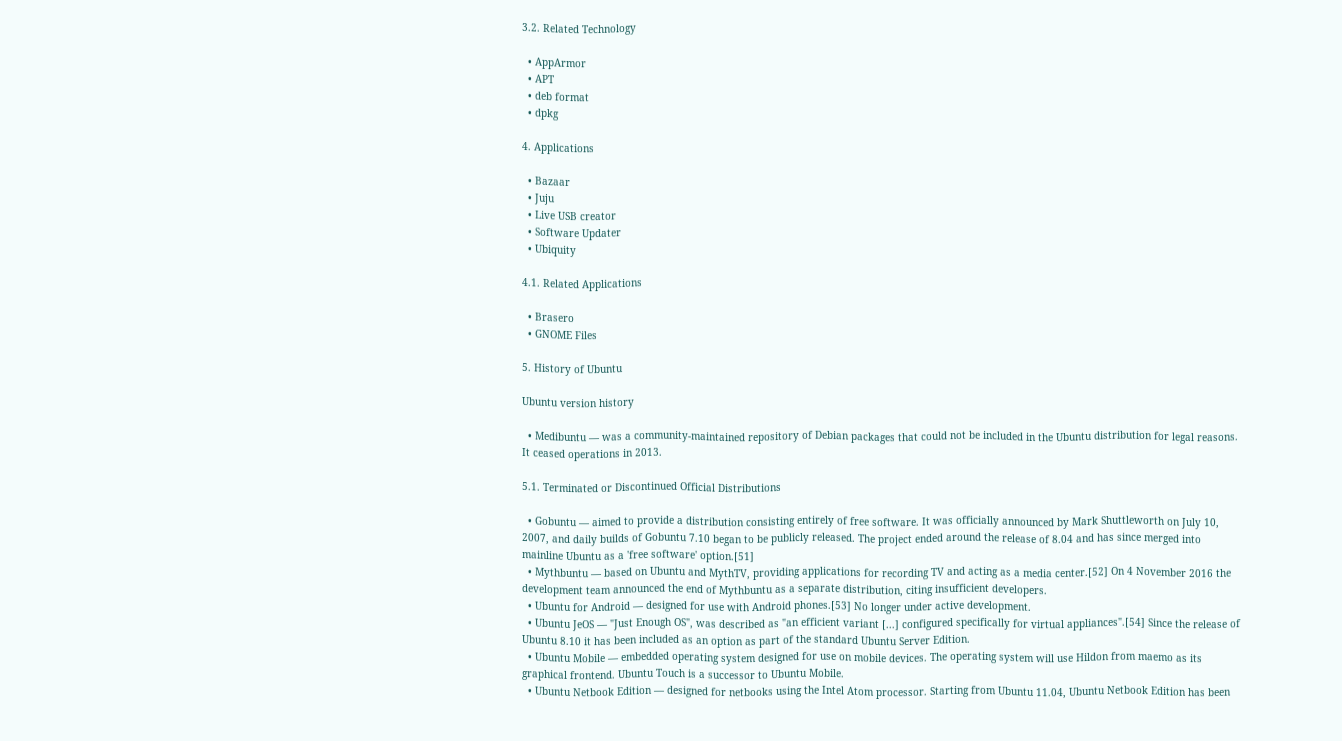3.2. Related Technology

  • AppArmor
  • APT
  • deb format
  • dpkg

4. Applications

  • Bazaar
  • Juju
  • Live USB creator
  • Software Updater
  • Ubiquity

4.1. Related Applications

  • Brasero
  • GNOME Files

5. History of Ubuntu

Ubuntu version history

  • Medibuntu — was a community-maintained repository of Debian packages that could not be included in the Ubuntu distribution for legal reasons. It ceased operations in 2013.

5.1. Terminated or Discontinued Official Distributions

  • Gobuntu — aimed to provide a distribution consisting entirely of free software. It was officially announced by Mark Shuttleworth on July 10, 2007, and daily builds of Gobuntu 7.10 began to be publicly released. The project ended around the release of 8.04 and has since merged into mainline Ubuntu as a 'free software' option.[51]
  • Mythbuntu — based on Ubuntu and MythTV, providing applications for recording TV and acting as a media center.[52] On 4 November 2016 the development team announced the end of Mythbuntu as a separate distribution, citing insufficient developers.
  • Ubuntu for Android — designed for use with Android phones.[53] No longer under active development.
  • Ubuntu JeOS — "Just Enough OS", was described as "an efficient variant [...] configured specifically for virtual appliances".[54] Since the release of Ubuntu 8.10 it has been included as an option as part of the standard Ubuntu Server Edition.
  • Ubuntu Mobile — embedded operating system designed for use on mobile devices. The operating system will use Hildon from maemo as its graphical frontend. Ubuntu Touch is a successor to Ubuntu Mobile.
  • Ubuntu Netbook Edition — designed for netbooks using the Intel Atom processor. Starting from Ubuntu 11.04, Ubuntu Netbook Edition has been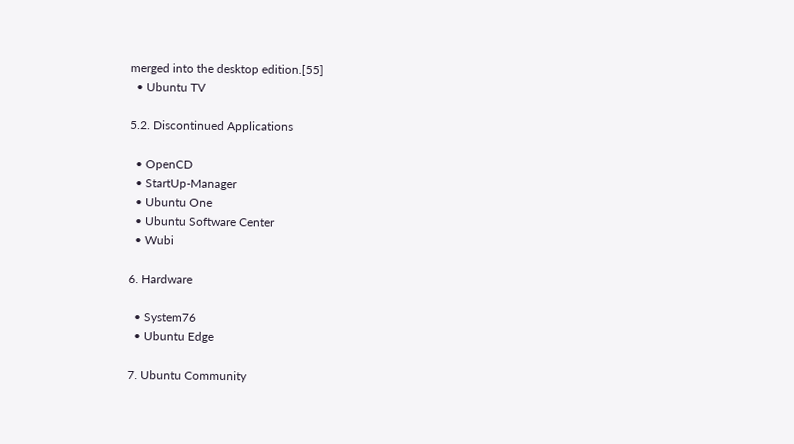merged into the desktop edition.[55]
  • Ubuntu TV

5.2. Discontinued Applications

  • OpenCD
  • StartUp-Manager
  • Ubuntu One
  • Ubuntu Software Center
  • Wubi

6. Hardware

  • System76
  • Ubuntu Edge

7. Ubuntu Community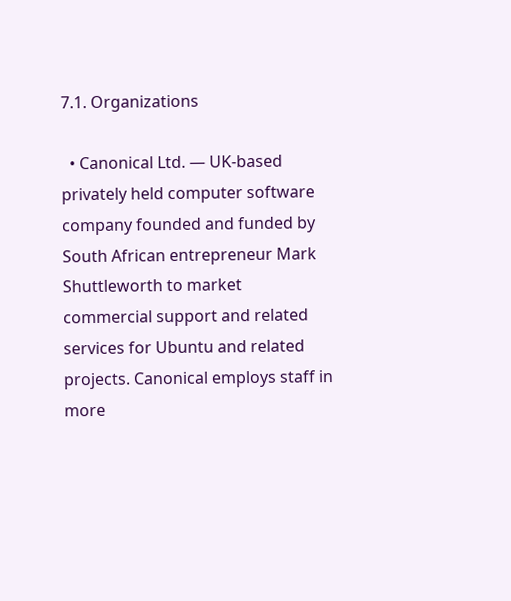7.1. Organizations

  • Canonical Ltd. — UK-based privately held computer software company founded and funded by South African entrepreneur Mark Shuttleworth to market commercial support and related services for Ubuntu and related projects. Canonical employs staff in more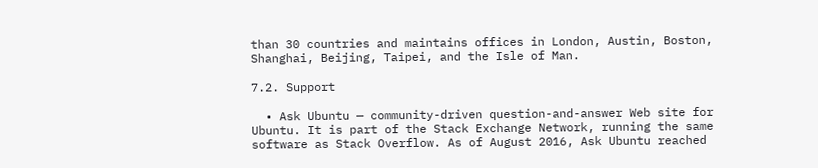than 30 countries and maintains offices in London, Austin, Boston, Shanghai, Beijing, Taipei, and the Isle of Man.

7.2. Support

  • Ask Ubuntu — community-driven question-and-answer Web site for Ubuntu. It is part of the Stack Exchange Network, running the same software as Stack Overflow. As of August 2016, Ask Ubuntu reached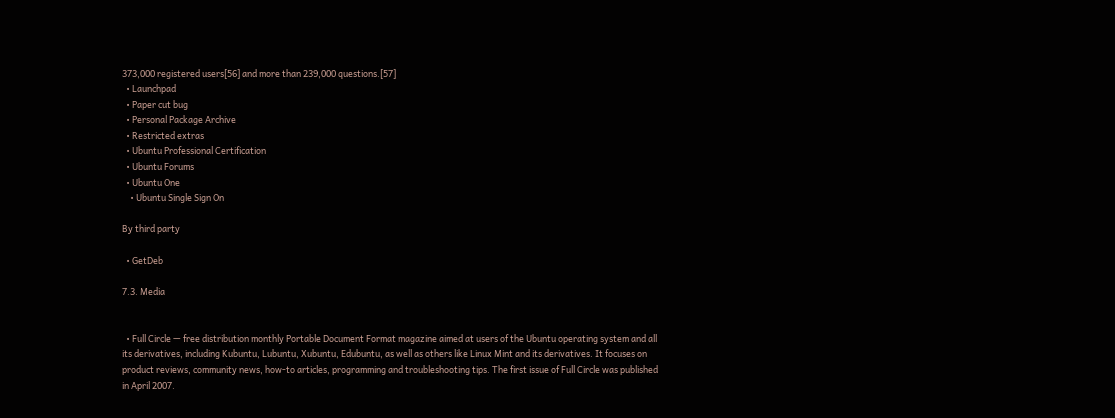373,000 registered users[56] and more than 239,000 questions.[57]
  • Launchpad
  • Paper cut bug
  • Personal Package Archive
  • Restricted extras
  • Ubuntu Professional Certification
  • Ubuntu Forums
  • Ubuntu One
    • Ubuntu Single Sign On

By third party

  • GetDeb

7.3. Media


  • Full Circle — free distribution monthly Portable Document Format magazine aimed at users of the Ubuntu operating system and all its derivatives, including Kubuntu, Lubuntu, Xubuntu, Edubuntu, as well as others like Linux Mint and its derivatives. It focuses on product reviews, community news, how-to articles, programming and troubleshooting tips. The first issue of Full Circle was published in April 2007.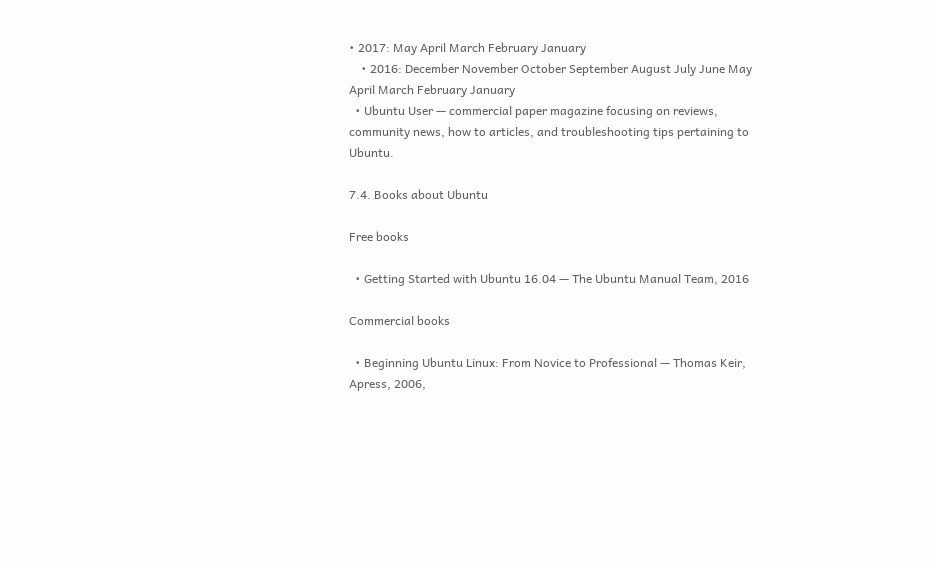• 2017: May April March February January
    • 2016: December November October September August July June May April March February January
  • Ubuntu User — commercial paper magazine focusing on reviews, community news, how to articles, and troubleshooting tips pertaining to Ubuntu.

7.4. Books about Ubuntu

Free books

  • Getting Started with Ubuntu 16.04 — The Ubuntu Manual Team, 2016

Commercial books

  • Beginning Ubuntu Linux: From Novice to Professional — Thomas Keir, Apress, 2006,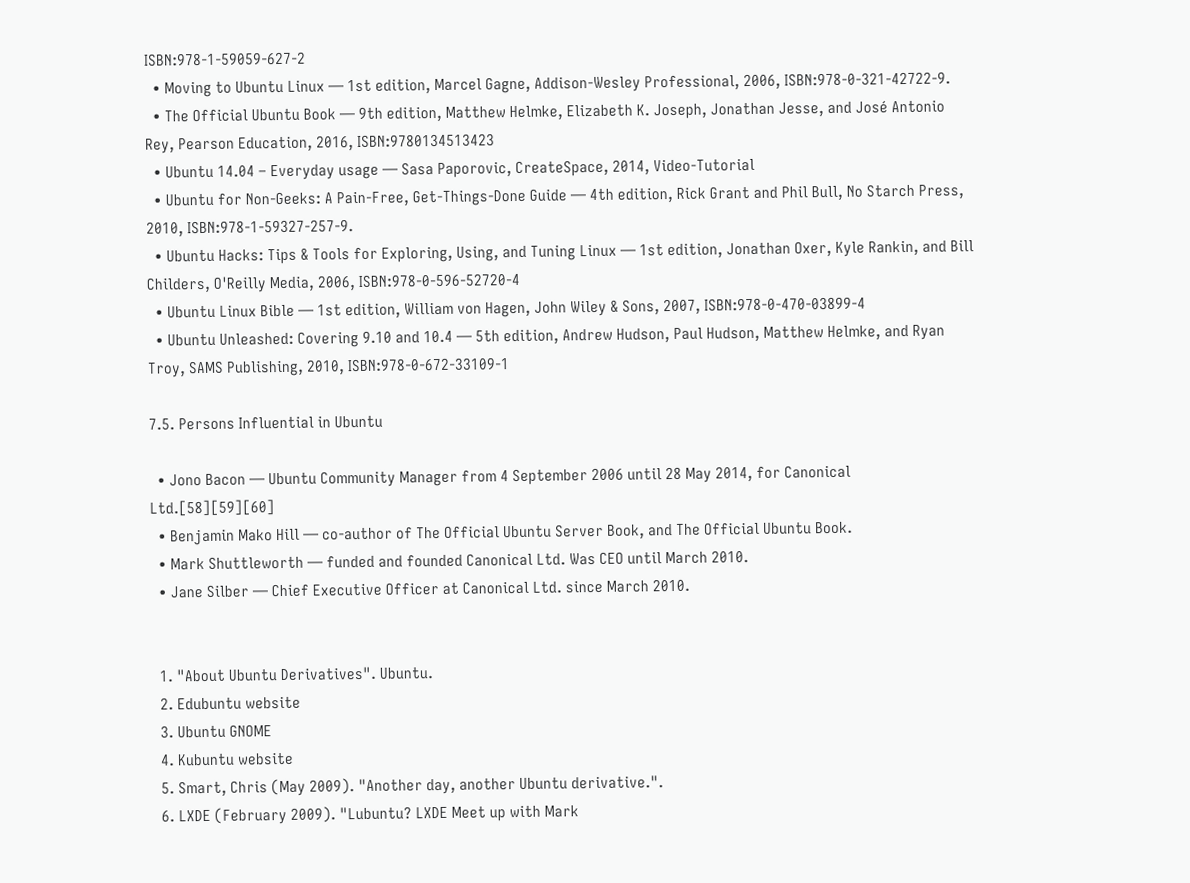ISBN:978-1-59059-627-2
  • Moving to Ubuntu Linux — 1st edition, Marcel Gagne, Addison-Wesley Professional, 2006, ISBN:978-0-321-42722-9.
  • The Official Ubuntu Book — 9th edition, Matthew Helmke, Elizabeth K. Joseph, Jonathan Jesse, and José Antonio Rey, Pearson Education, 2016, ISBN:9780134513423
  • Ubuntu 14.04 – Everyday usage — Sasa Paporovic, CreateSpace, 2014, Video-Tutorial
  • Ubuntu for Non-Geeks: A Pain-Free, Get-Things-Done Guide — 4th edition, Rick Grant and Phil Bull, No Starch Press, 2010, ISBN:978-1-59327-257-9.
  • Ubuntu Hacks: Tips & Tools for Exploring, Using, and Tuning Linux — 1st edition, Jonathan Oxer, Kyle Rankin, and Bill Childers, O'Reilly Media, 2006, ISBN:978-0-596-52720-4
  • Ubuntu Linux Bible — 1st edition, William von Hagen, John Wiley & Sons, 2007, ISBN:978-0-470-03899-4
  • Ubuntu Unleashed: Covering 9.10 and 10.4 — 5th edition, Andrew Hudson, Paul Hudson, Matthew Helmke, and Ryan Troy, SAMS Publishing, 2010, ISBN:978-0-672-33109-1

7.5. Persons Influential in Ubuntu

  • Jono Bacon — Ubuntu Community Manager from 4 September 2006 until 28 May 2014, for Canonical Ltd.[58][59][60]
  • Benjamin Mako Hill — co-author of The Official Ubuntu Server Book, and The Official Ubuntu Book.
  • Mark Shuttleworth — funded and founded Canonical Ltd. Was CEO until March 2010.
  • Jane Silber — Chief Executive Officer at Canonical Ltd. since March 2010.


  1. "About Ubuntu Derivatives". Ubuntu.
  2. Edubuntu website
  3. Ubuntu GNOME
  4. Kubuntu website
  5. Smart, Chris (May 2009). "Another day, another Ubuntu derivative.".
  6. LXDE (February 2009). "Lubuntu? LXDE Meet up with Mark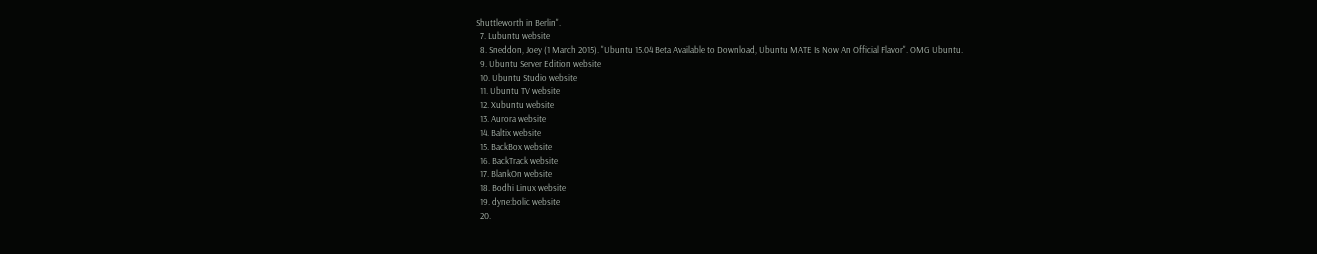Shuttleworth in Berlin".
  7. Lubuntu website
  8. Sneddon, Joey (1 March 2015). "Ubuntu 15.04 Beta Available to Download, Ubuntu MATE Is Now An Official Flavor". OMG Ubuntu.
  9. Ubuntu Server Edition website
  10. Ubuntu Studio website
  11. Ubuntu TV website
  12. Xubuntu website
  13. Aurora website
  14. Baltix website
  15. BackBox website
  16. BackTrack website
  17. BlankOn website
  18. Bodhi Linux website
  19. dyne:bolic website
  20.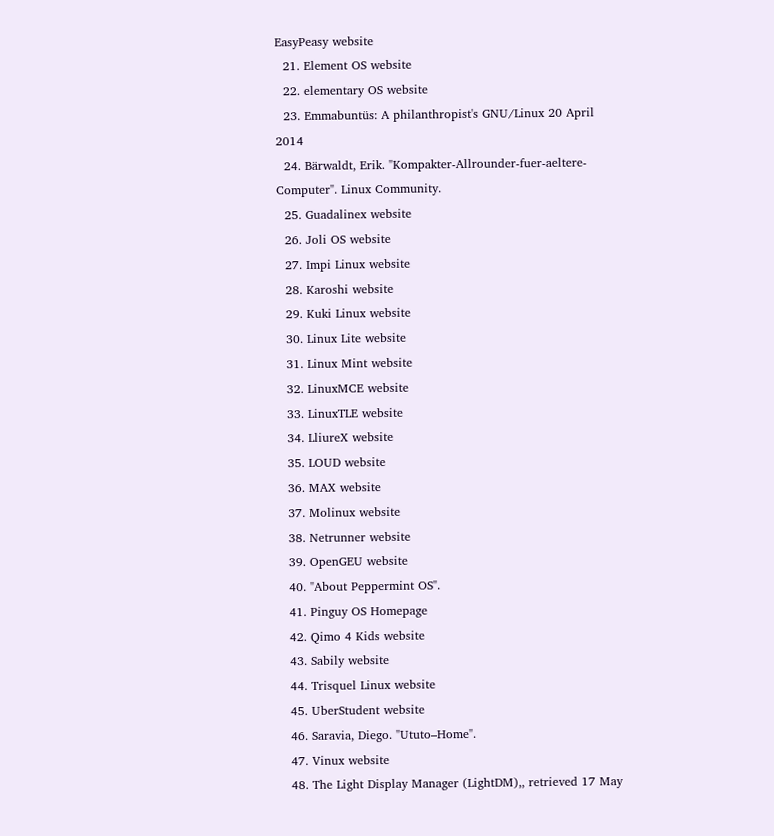EasyPeasy website
  21. Element OS website
  22. elementary OS website
  23. Emmabuntüs: A philanthropist's GNU/Linux 20 April 2014
  24. Bärwaldt, Erik. "Kompakter-Allrounder-fuer-aeltere-Computer". Linux Community.
  25. Guadalinex website
  26. Joli OS website
  27. Impi Linux website
  28. Karoshi website
  29. Kuki Linux website
  30. Linux Lite website
  31. Linux Mint website
  32. LinuxMCE website
  33. LinuxTLE website
  34. LliureX website
  35. LOUD website
  36. MAX website
  37. Molinux website
  38. Netrunner website
  39. OpenGEU website
  40. "About Peppermint OS".
  41. Pinguy OS Homepage
  42. Qimo 4 Kids website
  43. Sabily website
  44. Trisquel Linux website
  45. UberStudent website
  46. Saravia, Diego. "Ututo–Home".
  47. Vinux website
  48. The Light Display Manager (LightDM),, retrieved 17 May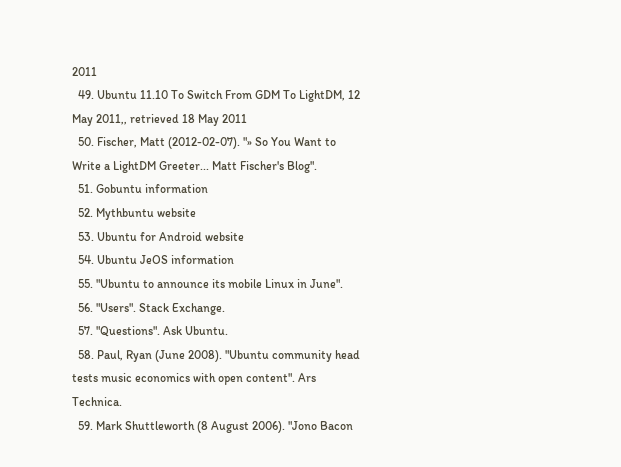2011
  49. Ubuntu 11.10 To Switch From GDM To LightDM, 12 May 2011,, retrieved 18 May 2011
  50. Fischer, Matt (2012-02-07). "» So You Want to Write a LightDM Greeter... Matt Fischer's Blog".
  51. Gobuntu information
  52. Mythbuntu website
  53. Ubuntu for Android website
  54. Ubuntu JeOS information
  55. "Ubuntu to announce its mobile Linux in June".
  56. "Users". Stack Exchange.
  57. "Questions". Ask Ubuntu.
  58. Paul, Ryan (June 2008). "Ubuntu community head tests music economics with open content". Ars Technica.
  59. Mark Shuttleworth (8 August 2006). "Jono Bacon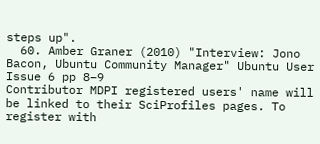steps up".
  60. Amber Graner (2010) "Interview: Jono Bacon, Ubuntu Community Manager" Ubuntu User Issue 6 pp 8–9
Contributor MDPI registered users' name will be linked to their SciProfiles pages. To register with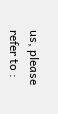us, please refer to :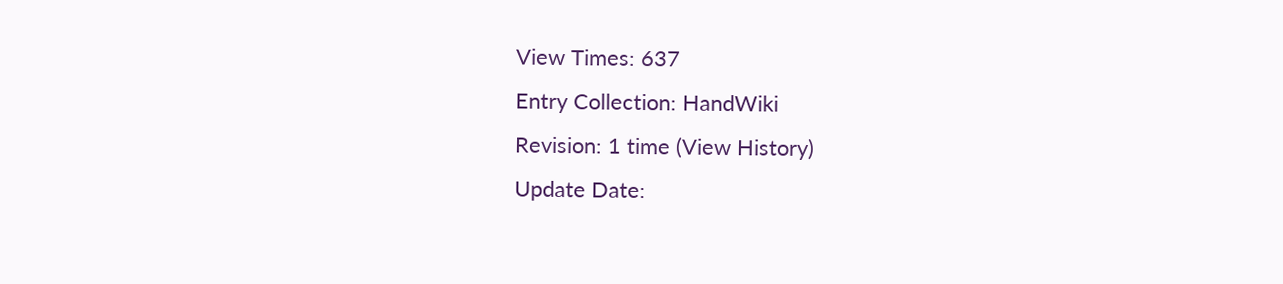View Times: 637
Entry Collection: HandWiki
Revision: 1 time (View History)
Update Date: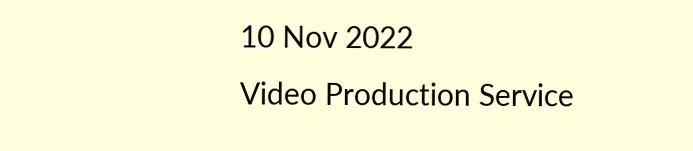10 Nov 2022
Video Production Service